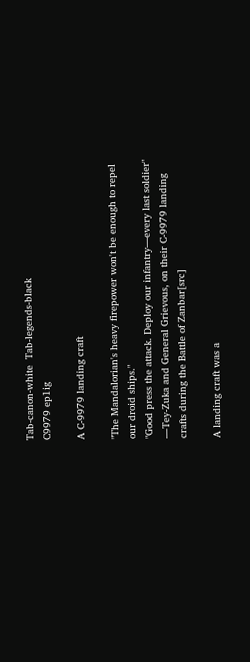Tab-canon-white  Tab-legends-black
C9979 ep1ig

A C-9979 landing craft

"The Mandalorian's heavy firepower won't be enough to repel our droid ships."
"Good press the attack. Deploy our infantry—every last soldier"
―Tey-Zuka and General Grievous, on their C-9979 landing crafts during the Battle of Zanbar[src]

A landing craft was a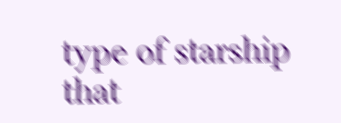type of starship that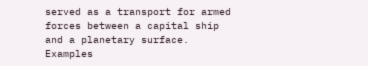served as a transport for armed forces between a capital ship and a planetary surface. Examples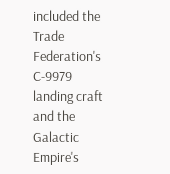included the Trade Federation's C-9979 landing craft and the Galactic Empire's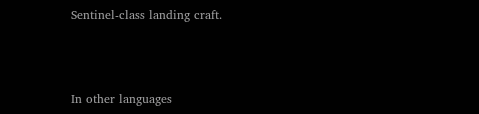Sentinel-class landing craft.



In other languages